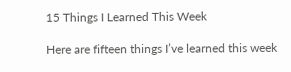15 Things I Learned This Week

Here are fifteen things I’ve learned this week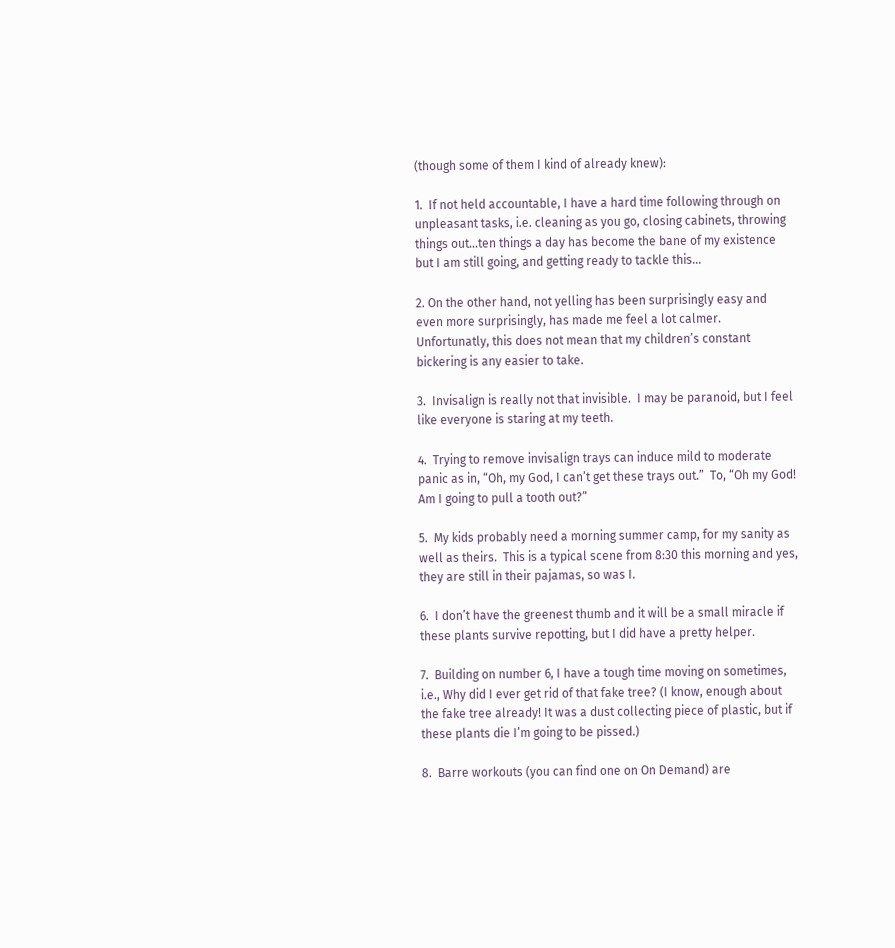(though some of them I kind of already knew):

1.  If not held accountable, I have a hard time following through on unpleasant tasks, i.e. cleaning as you go, closing cabinets, throwing things out…ten things a day has become the bane of my existence but I am still going, and getting ready to tackle this…

2. On the other hand, not yelling has been surprisingly easy and even more surprisingly, has made me feel a lot calmer.  Unfortunatly, this does not mean that my children’s constant bickering is any easier to take.

3.  Invisalign is really not that invisible.  I may be paranoid, but I feel like everyone is staring at my teeth.

4.  Trying to remove invisalign trays can induce mild to moderate panic as in, “Oh, my God, I can’t get these trays out.”  To, “Oh my God! Am I going to pull a tooth out?”

5.  My kids probably need a morning summer camp, for my sanity as well as theirs.  This is a typical scene from 8:30 this morning and yes, they are still in their pajamas, so was I.

6.  I don’t have the greenest thumb and it will be a small miracle if these plants survive repotting, but I did have a pretty helper.

7.  Building on number 6, I have a tough time moving on sometimes, i.e., Why did I ever get rid of that fake tree? (I know, enough about the fake tree already! It was a dust collecting piece of plastic, but if these plants die I’m going to be pissed.)

8.  Barre workouts (you can find one on On Demand) are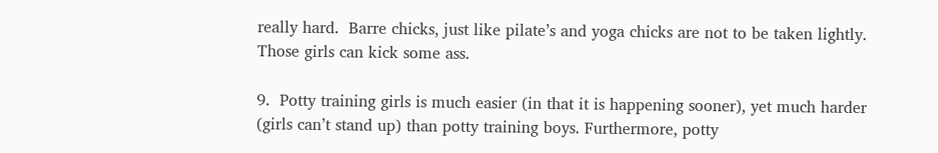really hard.  Barre chicks, just like pilate’s and yoga chicks are not to be taken lightly.  Those girls can kick some ass.

9.  Potty training girls is much easier (in that it is happening sooner), yet much harder (girls can’t stand up) than potty training boys. Furthermore, potty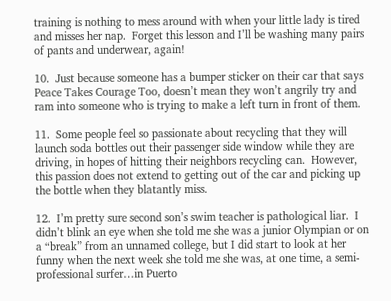training is nothing to mess around with when your little lady is tired and misses her nap.  Forget this lesson and I’ll be washing many pairs of pants and underwear, again!

10.  Just because someone has a bumper sticker on their car that says Peace Takes Courage Too, doesn’t mean they won’t angrily try and ram into someone who is trying to make a left turn in front of them.

11.  Some people feel so passionate about recycling that they will launch soda bottles out their passenger side window while they are driving, in hopes of hitting their neighbors recycling can.  However, this passion does not extend to getting out of the car and picking up the bottle when they blatantly miss.

12.  I’m pretty sure second son’s swim teacher is pathological liar.  I didn’t blink an eye when she told me she was a junior Olympian or on a “break” from an unnamed college, but I did start to look at her funny when the next week she told me she was, at one time, a semi-professional surfer…in Puerto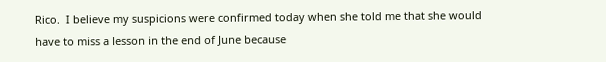Rico.  I believe my suspicions were confirmed today when she told me that she would have to miss a lesson in the end of June because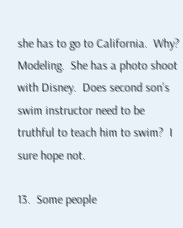she has to go to California.  Why?  Modeling.  She has a photo shoot with Disney.  Does second son’s swim instructor need to be truthful to teach him to swim?  I sure hope not.

13.  Some people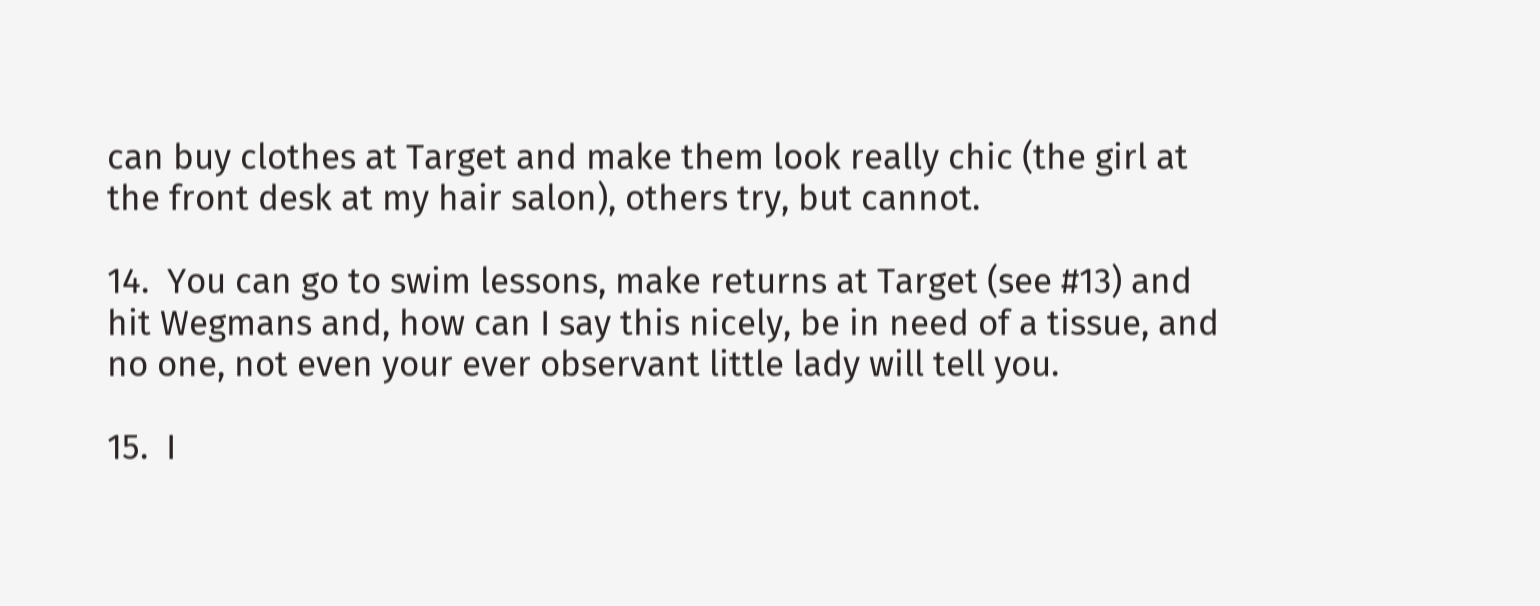can buy clothes at Target and make them look really chic (the girl at the front desk at my hair salon), others try, but cannot.

14.  You can go to swim lessons, make returns at Target (see #13) and hit Wegmans and, how can I say this nicely, be in need of a tissue, and no one, not even your ever observant little lady will tell you.

15.  I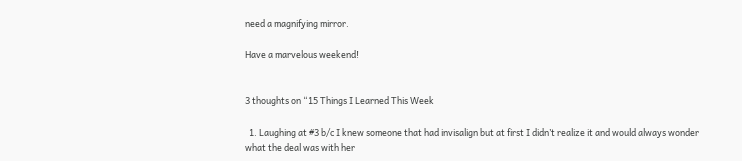need a magnifying mirror.

Have a marvelous weekend!


3 thoughts on “15 Things I Learned This Week

  1. Laughing at #3 b/c I knew someone that had invisalign but at first I didn’t realize it and would always wonder what the deal was with her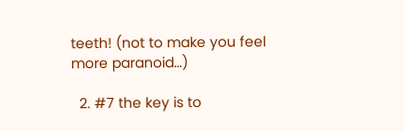teeth! (not to make you feel more paranoid…)

  2. #7 the key is to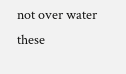not over water these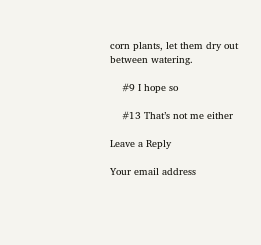corn plants, let them dry out between watering.

    #9 I hope so

    #13 That’s not me either

Leave a Reply

Your email address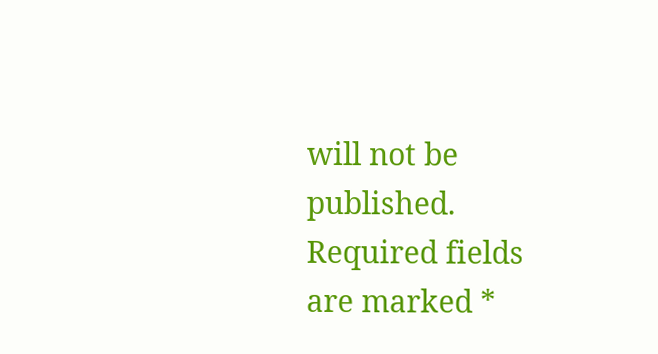will not be published. Required fields are marked *